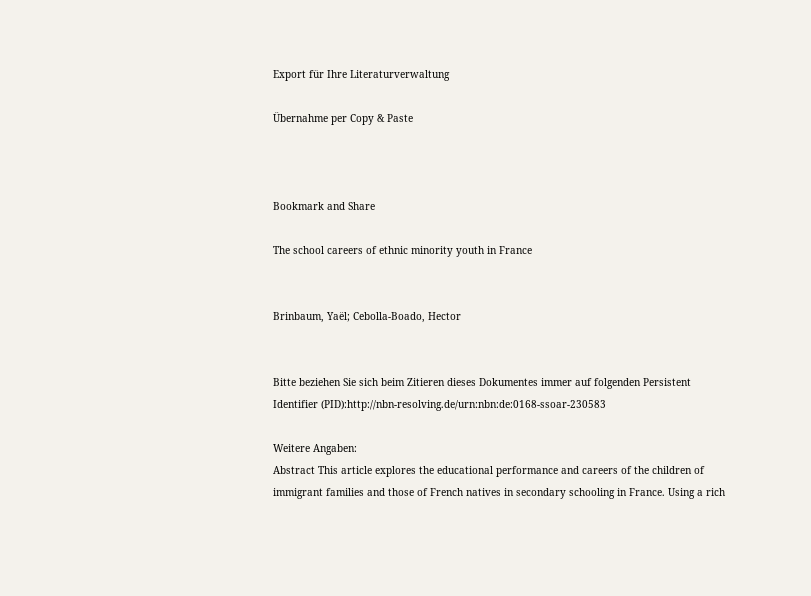Export für Ihre Literaturverwaltung

Übernahme per Copy & Paste



Bookmark and Share

The school careers of ethnic minority youth in France


Brinbaum, Yaël; Cebolla-Boado, Hector


Bitte beziehen Sie sich beim Zitieren dieses Dokumentes immer auf folgenden Persistent Identifier (PID):http://nbn-resolving.de/urn:nbn:de:0168-ssoar-230583

Weitere Angaben:
Abstract This article explores the educational performance and careers of the children of immigrant families and those of French natives in secondary schooling in France. Using a rich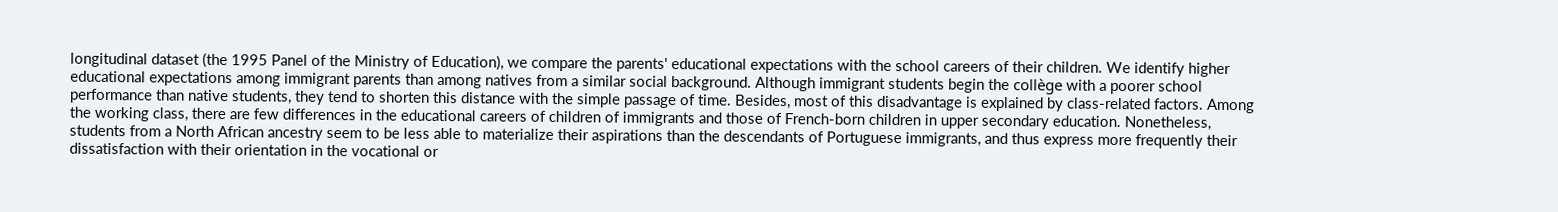longitudinal dataset (the 1995 Panel of the Ministry of Education), we compare the parents' educational expectations with the school careers of their children. We identify higher educational expectations among immigrant parents than among natives from a similar social background. Although immigrant students begin the collège with a poorer school performance than native students, they tend to shorten this distance with the simple passage of time. Besides, most of this disadvantage is explained by class-related factors. Among the working class, there are few differences in the educational careers of children of immigrants and those of French-born children in upper secondary education. Nonetheless, students from a North African ancestry seem to be less able to materialize their aspirations than the descendants of Portuguese immigrants, and thus express more frequently their dissatisfaction with their orientation in the vocational or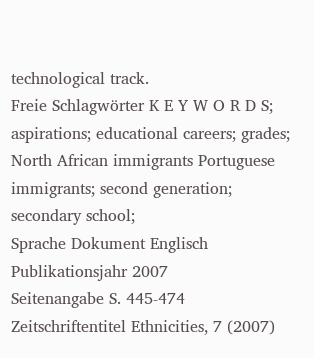technological track.
Freie Schlagwörter K E Y W O R D S; aspirations; educational careers; grades; North African immigrants Portuguese immigrants; second generation; secondary school;
Sprache Dokument Englisch
Publikationsjahr 2007
Seitenangabe S. 445-474
Zeitschriftentitel Ethnicities, 7 (2007)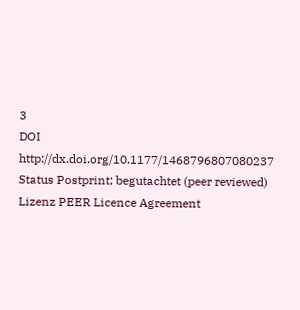3
DOI http://dx.doi.org/10.1177/1468796807080237
Status Postprint; begutachtet (peer reviewed)
Lizenz PEER Licence Agreement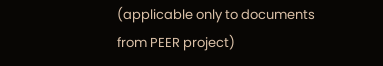(applicable only to documents from PEER project)